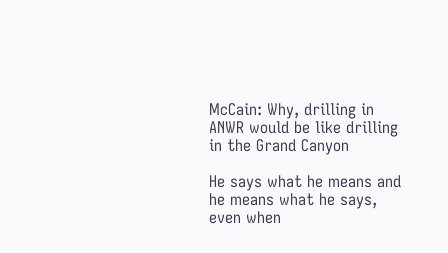McCain: Why, drilling in ANWR would be like drilling in the Grand Canyon

He says what he means and he means what he says, even when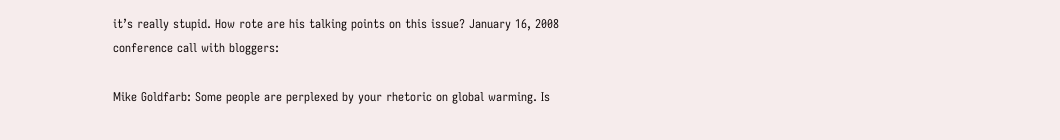it’s really stupid. How rote are his talking points on this issue? January 16, 2008 conference call with bloggers:

Mike Goldfarb: Some people are perplexed by your rhetoric on global warming. Is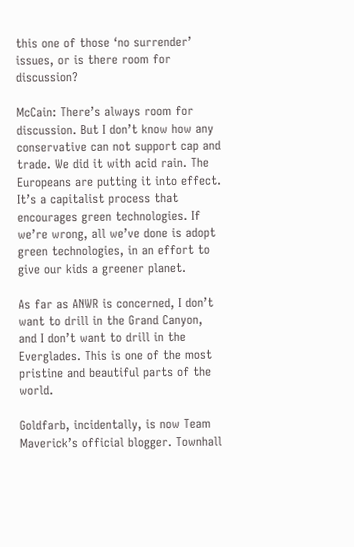this one of those ‘no surrender’ issues, or is there room for discussion?

McCain: There’s always room for discussion. But I don’t know how any conservative can not support cap and trade. We did it with acid rain. The Europeans are putting it into effect. It’s a capitalist process that encourages green technologies. If we’re wrong, all we’ve done is adopt green technologies, in an effort to give our kids a greener planet.

As far as ANWR is concerned, I don’t want to drill in the Grand Canyon, and I don’t want to drill in the Everglades. This is one of the most pristine and beautiful parts of the world.

Goldfarb, incidentally, is now Team Maverick’s official blogger. Townhall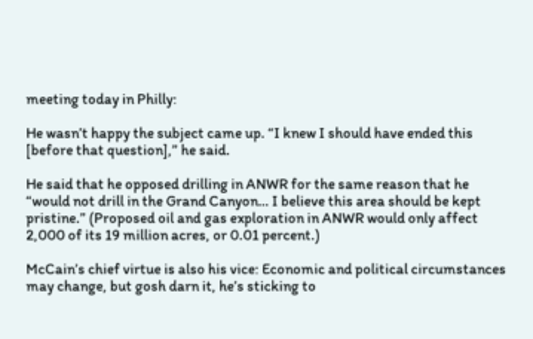meeting today in Philly:

He wasn’t happy the subject came up. “I knew I should have ended this [before that question],” he said.

He said that he opposed drilling in ANWR for the same reason that he “would not drill in the Grand Canyon… I believe this area should be kept pristine.” (Proposed oil and gas exploration in ANWR would only affect 2,000 of its 19 million acres, or 0.01 percent.)

McCain’s chief virtue is also his vice: Economic and political circumstances may change, but gosh darn it, he’s sticking to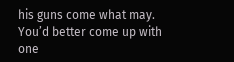his guns come what may. You’d better come up with one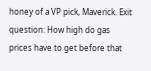honey of a VP pick, Maverick. Exit question: How high do gas prices have to get before that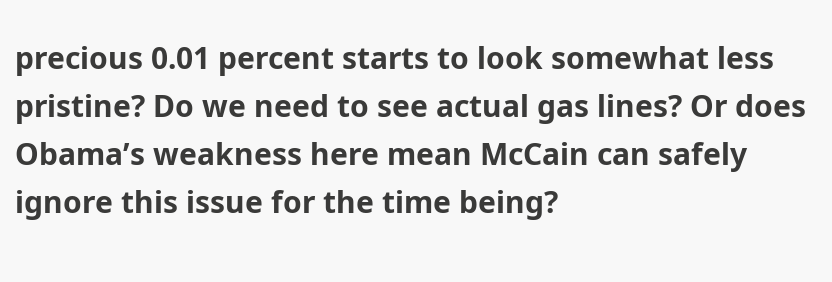precious 0.01 percent starts to look somewhat less pristine? Do we need to see actual gas lines? Or does Obama’s weakness here mean McCain can safely ignore this issue for the time being?